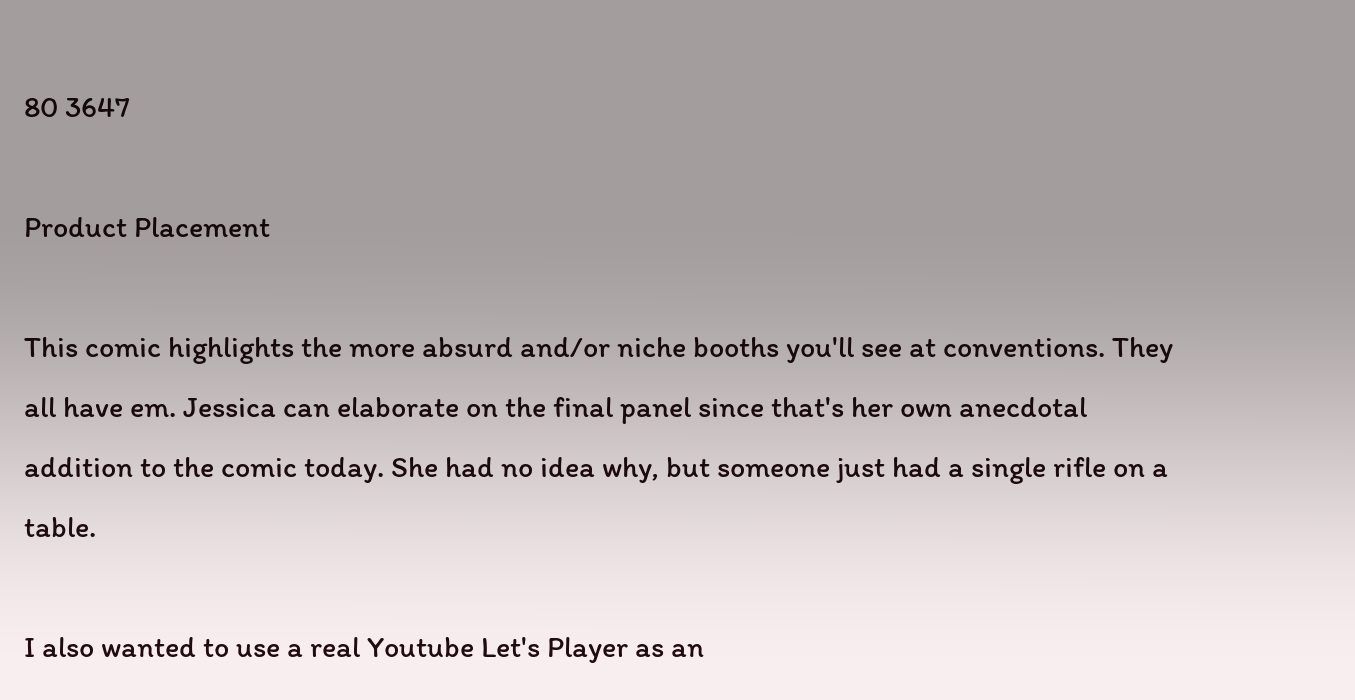80 3647

Product Placement

This comic highlights the more absurd and/or niche booths you'll see at conventions. They all have em. Jessica can elaborate on the final panel since that's her own anecdotal addition to the comic today. She had no idea why, but someone just had a single rifle on a table.

I also wanted to use a real Youtube Let's Player as an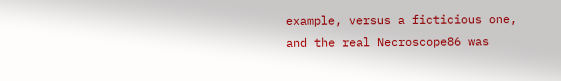example, versus a ficticious one, and the real Necroscope86 was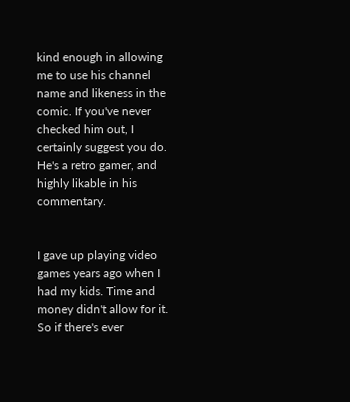kind enough in allowing me to use his channel name and likeness in the comic. If you've never checked him out, I certainly suggest you do. He's a retro gamer, and highly likable in his commentary.


I gave up playing video games years ago when I had my kids. Time and money didn't allow for it. So if there's ever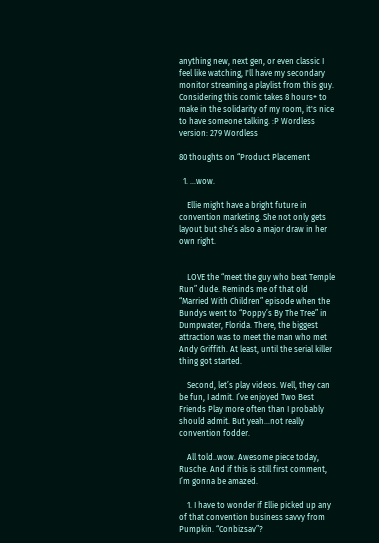anything new, next gen, or even classic I feel like watching, I'll have my secondary monitor streaming a playlist from this guy. Considering this comic takes 8 hours+ to make in the solidarity of my room, it's nice to have someone talking. :P Wordless version: 279 Wordless

80 thoughts on “Product Placement

  1. …wow.

    Ellie might have a bright future in convention marketing. She not only gets layout but she’s also a major draw in her own right.


    LOVE the “meet the guy who beat Temple Run” dude. Reminds me of that old “Married With Children” episode when the Bundys went to “Poppy’s By The Tree” in Dumpwater, Florida. There, the biggest attraction was to meet the man who met Andy Griffith. At least, until the serial killer thing got started.

    Second, let’s play videos. Well, they can be fun, I admit. I’ve enjoyed Two Best Friends Play more often than I probably should admit. But yeah…not really convention fodder.

    All told..wow. Awesome piece today, Rusche. And if this is still first comment, I’m gonna be amazed.

    1. I have to wonder if Ellie picked up any of that convention business savvy from Pumpkin. “Conbizsav”?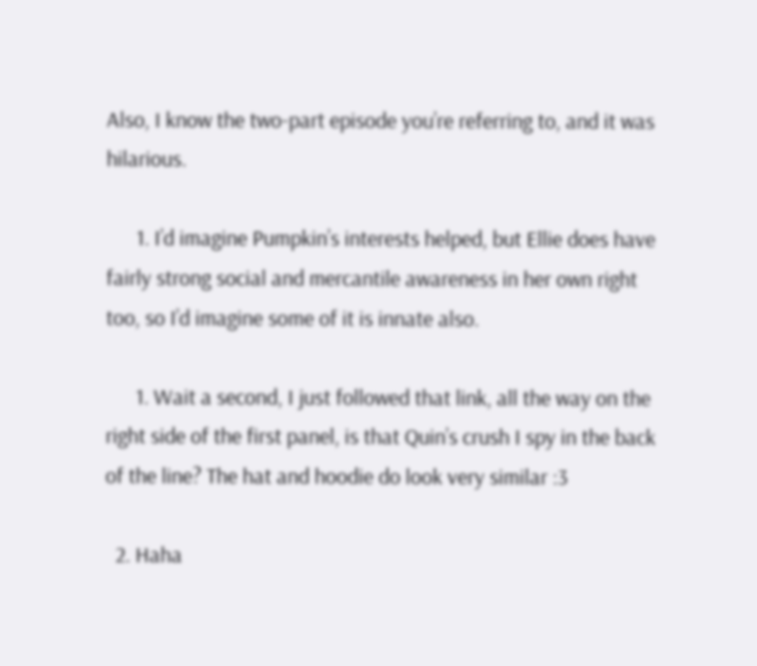Also, I know the two-part episode you’re referring to, and it was hilarious.

      1. I’d imagine Pumpkin’s interests helped, but Ellie does have fairly strong social and mercantile awareness in her own right too, so I’d imagine some of it is innate also.

      1. Wait a second, I just followed that link, all the way on the right side of the first panel, is that Quin’s crush I spy in the back of the line? The hat and hoodie do look very similar :3

  2. Haha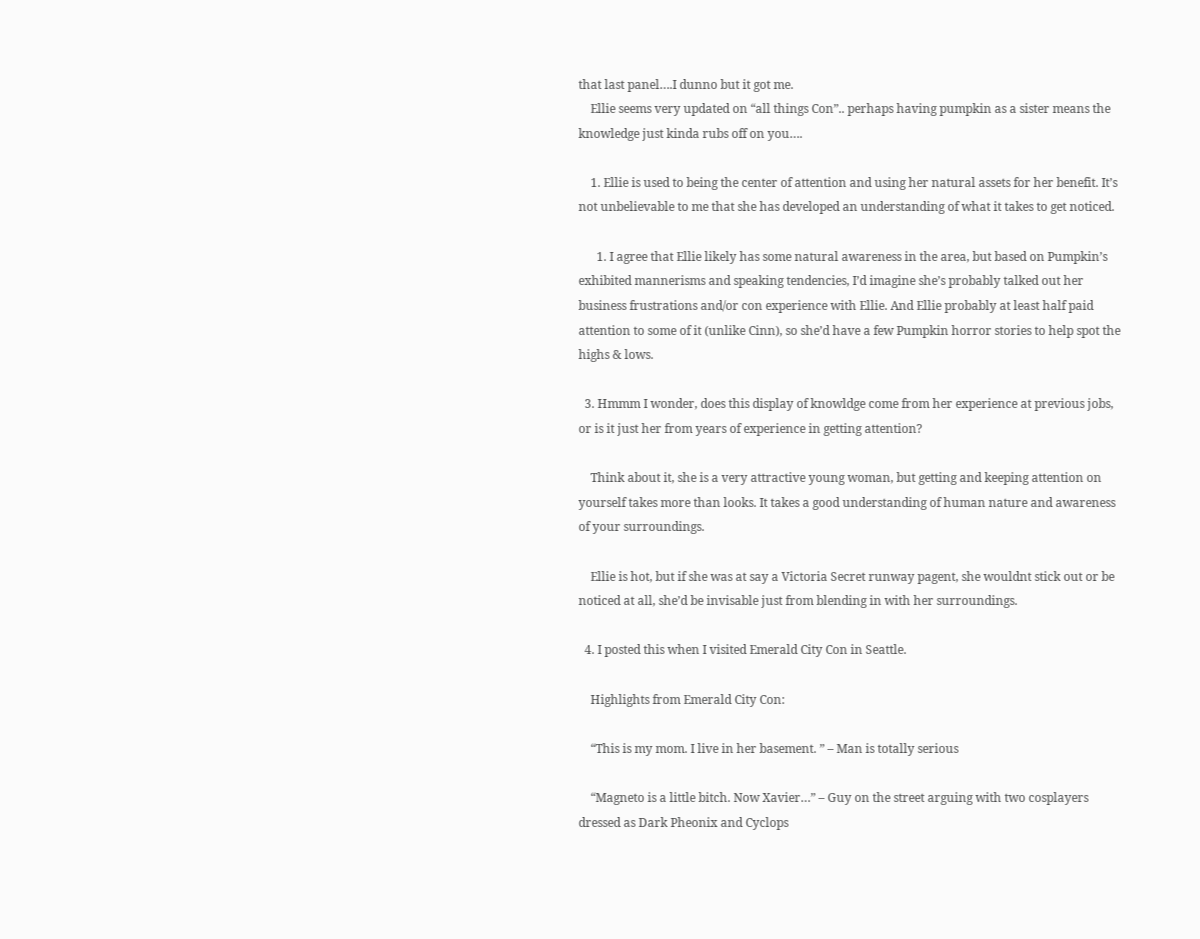that last panel….I dunno but it got me.
    Ellie seems very updated on “all things Con”.. perhaps having pumpkin as a sister means the knowledge just kinda rubs off on you….

    1. Ellie is used to being the center of attention and using her natural assets for her benefit. It’s not unbelievable to me that she has developed an understanding of what it takes to get noticed.

      1. I agree that Ellie likely has some natural awareness in the area, but based on Pumpkin’s exhibited mannerisms and speaking tendencies, I’d imagine she’s probably talked out her business frustrations and/or con experience with Ellie. And Ellie probably at least half paid attention to some of it (unlike Cinn), so she’d have a few Pumpkin horror stories to help spot the highs & lows.

  3. Hmmm I wonder, does this display of knowldge come from her experience at previous jobs, or is it just her from years of experience in getting attention?

    Think about it, she is a very attractive young woman, but getting and keeping attention on yourself takes more than looks. It takes a good understanding of human nature and awareness of your surroundings.

    Ellie is hot, but if she was at say a Victoria Secret runway pagent, she wouldnt stick out or be noticed at all, she’d be invisable just from blending in with her surroundings.

  4. I posted this when I visited Emerald City Con in Seattle.

    Highlights from Emerald City Con:

    “This is my mom. I live in her basement. ” – Man is totally serious

    “Magneto is a little bitch. Now Xavier…” – Guy on the street arguing with two cosplayers dressed as Dark Pheonix and Cyclops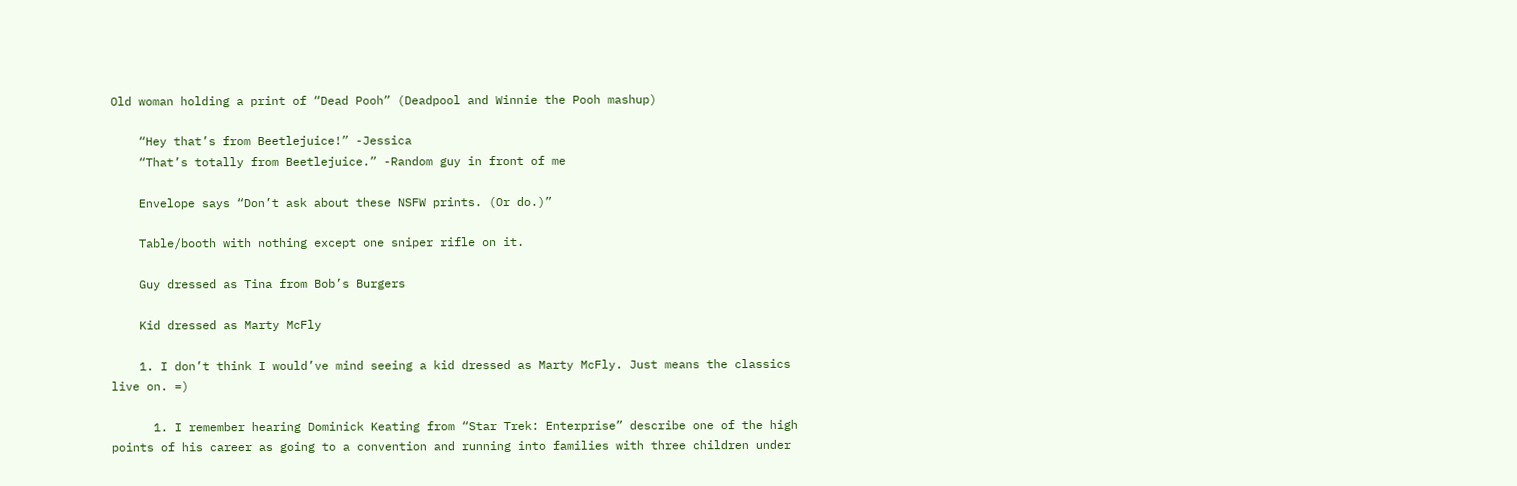Old woman holding a print of “Dead Pooh” (Deadpool and Winnie the Pooh mashup)

    “Hey that’s from Beetlejuice!” -Jessica
    “That’s totally from Beetlejuice.” -Random guy in front of me

    Envelope says “Don’t ask about these NSFW prints. (Or do.)”

    Table/booth with nothing except one sniper rifle on it.

    Guy dressed as Tina from Bob’s Burgers

    Kid dressed as Marty McFly

    1. I don’t think I would’ve mind seeing a kid dressed as Marty McFly. Just means the classics live on. =)

      1. I remember hearing Dominick Keating from “Star Trek: Enterprise” describe one of the high points of his career as going to a convention and running into families with three children under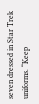seven dressed in Star Trek uniforms. “Keep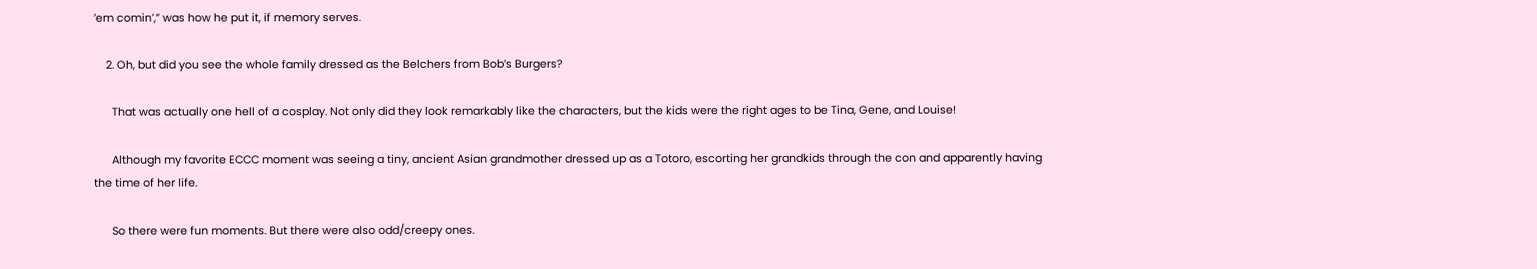’em comin’,” was how he put it, if memory serves.

    2. Oh, but did you see the whole family dressed as the Belchers from Bob’s Burgers?

      That was actually one hell of a cosplay. Not only did they look remarkably like the characters, but the kids were the right ages to be Tina, Gene, and Louise!

      Although my favorite ECCC moment was seeing a tiny, ancient Asian grandmother dressed up as a Totoro, escorting her grandkids through the con and apparently having the time of her life.

      So there were fun moments. But there were also odd/creepy ones.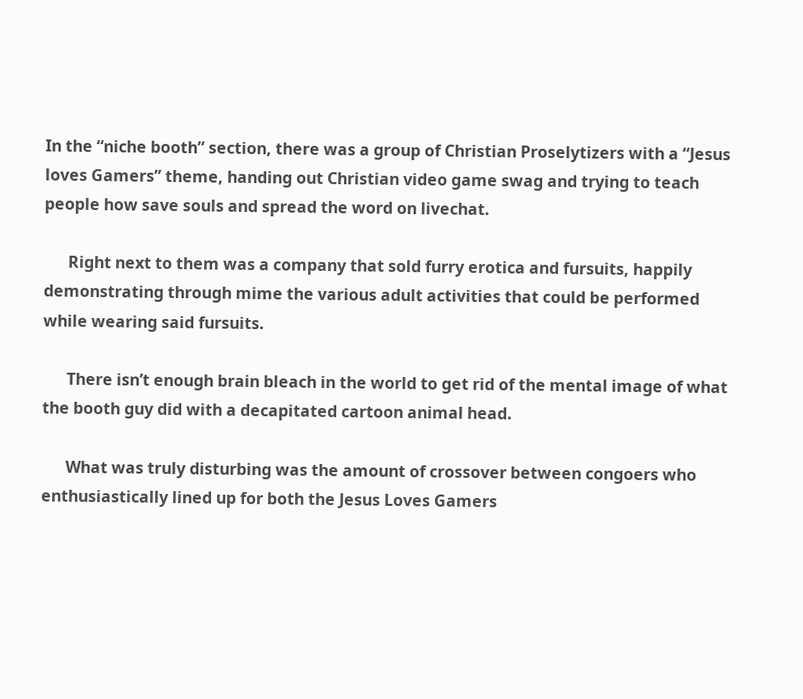In the “niche booth” section, there was a group of Christian Proselytizers with a “Jesus loves Gamers” theme, handing out Christian video game swag and trying to teach people how save souls and spread the word on livechat.

      Right next to them was a company that sold furry erotica and fursuits, happily demonstrating through mime the various adult activities that could be performed while wearing said fursuits.

      There isn’t enough brain bleach in the world to get rid of the mental image of what the booth guy did with a decapitated cartoon animal head.

      What was truly disturbing was the amount of crossover between congoers who enthusiastically lined up for both the Jesus Loves Gamers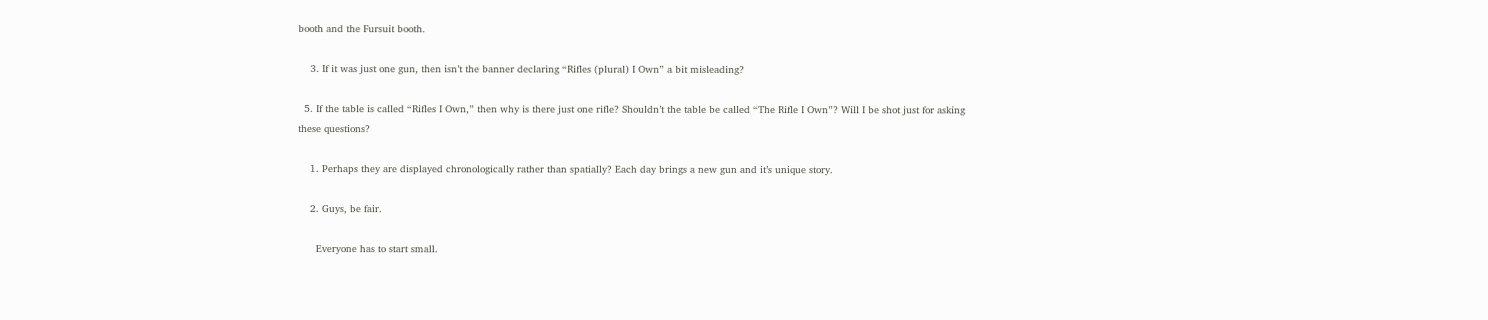booth and the Fursuit booth.

    3. If it was just one gun, then isn’t the banner declaring “Rifles (plural) I Own” a bit misleading?

  5. If the table is called “Rifles I Own,” then why is there just one rifle? Shouldn’t the table be called “The Rifle I Own”? Will I be shot just for asking these questions?

    1. Perhaps they are displayed chronologically rather than spatially? Each day brings a new gun and it’s unique story.

    2. Guys, be fair.

      Everyone has to start small.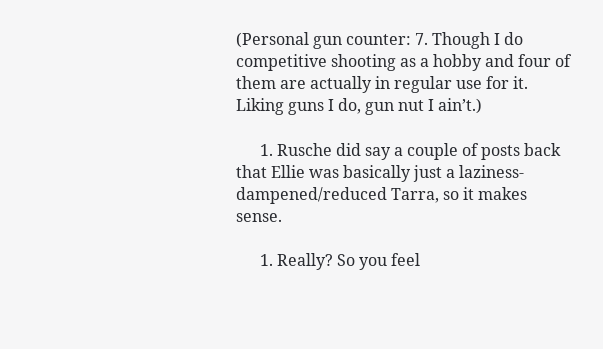(Personal gun counter: 7. Though I do competitive shooting as a hobby and four of them are actually in regular use for it. Liking guns I do, gun nut I ain’t.)

      1. Rusche did say a couple of posts back that Ellie was basically just a laziness-dampened/reduced Tarra, so it makes sense.

      1. Really? So you feel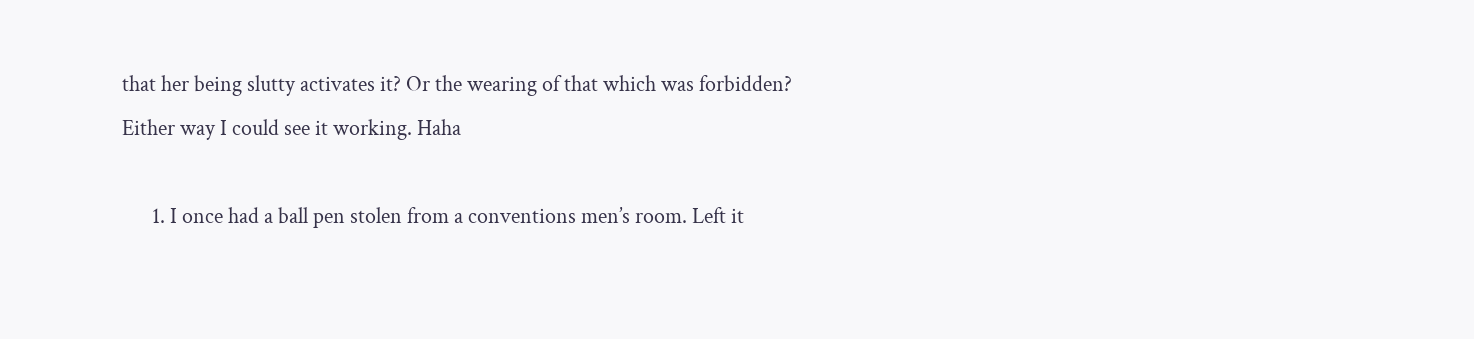that her being slutty activates it? Or the wearing of that which was forbidden? Either way I could see it working. Haha

      1. I once had a ball pen stolen from a conventions men’s room. Left it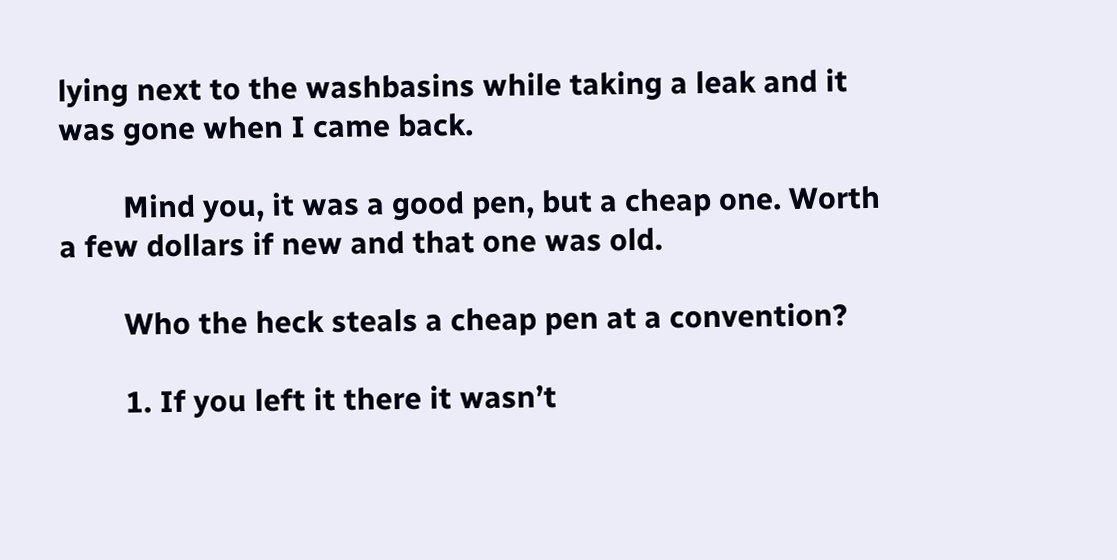lying next to the washbasins while taking a leak and it was gone when I came back.

        Mind you, it was a good pen, but a cheap one. Worth a few dollars if new and that one was old.

        Who the heck steals a cheap pen at a convention?

        1. If you left it there it wasn’t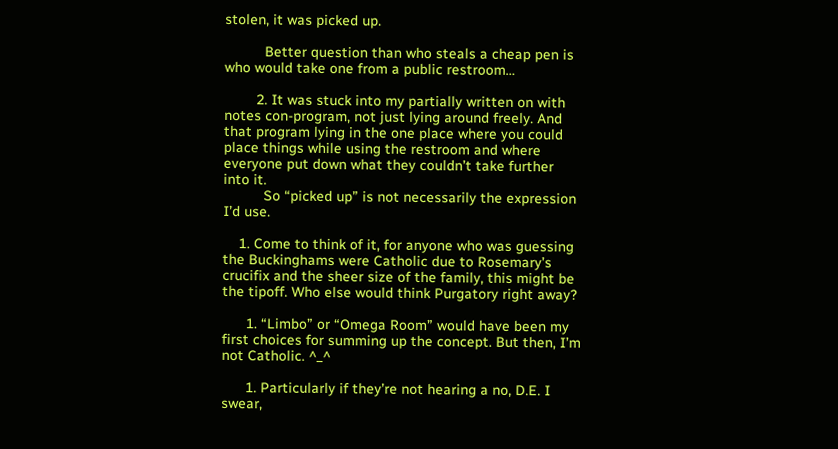stolen, it was picked up.

          Better question than who steals a cheap pen is who would take one from a public restroom…

        2. It was stuck into my partially written on with notes con-program, not just lying around freely. And that program lying in the one place where you could place things while using the restroom and where everyone put down what they couldn’t take further into it.
          So “picked up” is not necessarily the expression I’d use.

    1. Come to think of it, for anyone who was guessing the Buckinghams were Catholic due to Rosemary’s crucifix and the sheer size of the family, this might be the tipoff. Who else would think Purgatory right away?

      1. “Limbo” or “Omega Room” would have been my first choices for summing up the concept. But then, I’m not Catholic. ^_^

      1. Particularly if they’re not hearing a no, D.E. I swear,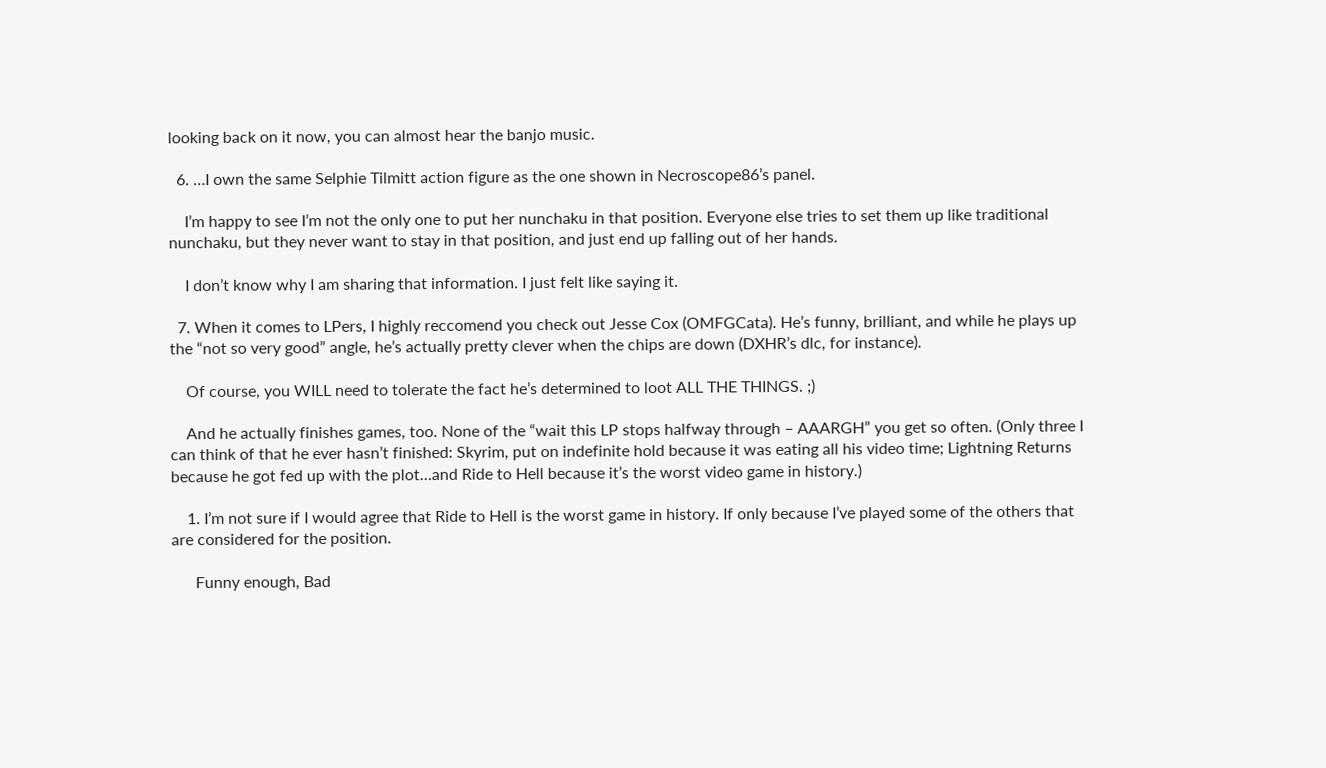looking back on it now, you can almost hear the banjo music.

  6. …I own the same Selphie Tilmitt action figure as the one shown in Necroscope86’s panel.

    I’m happy to see I’m not the only one to put her nunchaku in that position. Everyone else tries to set them up like traditional nunchaku, but they never want to stay in that position, and just end up falling out of her hands.

    I don’t know why I am sharing that information. I just felt like saying it.

  7. When it comes to LPers, I highly reccomend you check out Jesse Cox (OMFGCata). He’s funny, brilliant, and while he plays up the “not so very good” angle, he’s actually pretty clever when the chips are down (DXHR’s dlc, for instance).

    Of course, you WILL need to tolerate the fact he’s determined to loot ALL THE THINGS. ;)

    And he actually finishes games, too. None of the “wait this LP stops halfway through – AAARGH” you get so often. (Only three I can think of that he ever hasn’t finished: Skyrim, put on indefinite hold because it was eating all his video time; Lightning Returns because he got fed up with the plot…and Ride to Hell because it’s the worst video game in history.)

    1. I’m not sure if I would agree that Ride to Hell is the worst game in history. If only because I’ve played some of the others that are considered for the position.

      Funny enough, Bad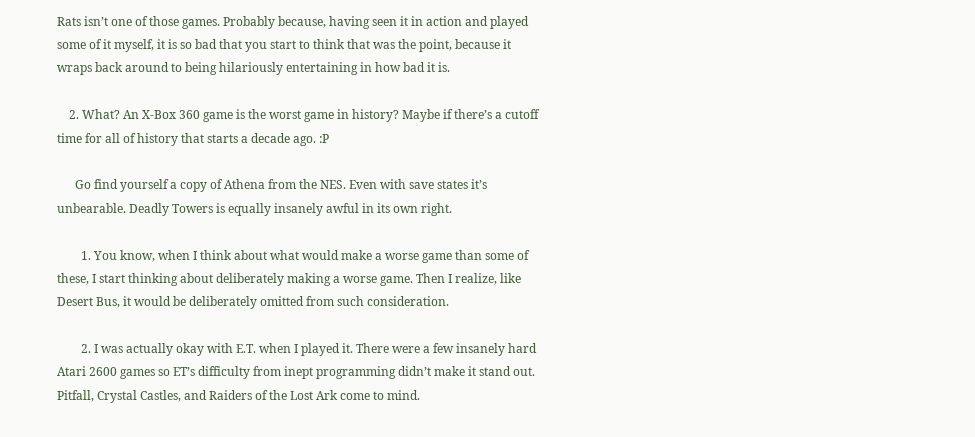Rats isn’t one of those games. Probably because, having seen it in action and played some of it myself, it is so bad that you start to think that was the point, because it wraps back around to being hilariously entertaining in how bad it is.

    2. What? An X-Box 360 game is the worst game in history? Maybe if there’s a cutoff time for all of history that starts a decade ago. :P

      Go find yourself a copy of Athena from the NES. Even with save states it’s unbearable. Deadly Towers is equally insanely awful in its own right.

        1. You know, when I think about what would make a worse game than some of these, I start thinking about deliberately making a worse game. Then I realize, like Desert Bus, it would be deliberately omitted from such consideration.

        2. I was actually okay with E.T. when I played it. There were a few insanely hard Atari 2600 games so ET’s difficulty from inept programming didn’t make it stand out. Pitfall, Crystal Castles, and Raiders of the Lost Ark come to mind.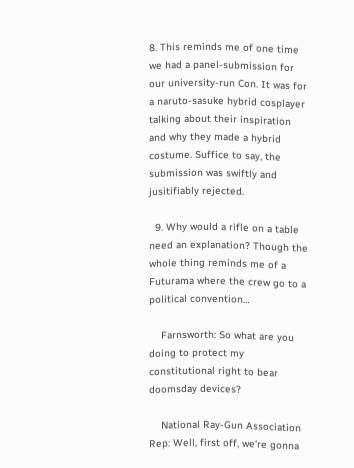8. This reminds me of one time we had a panel-submission for our university-run Con. It was for a naruto-sasuke hybrid cosplayer talking about their inspiration and why they made a hybrid costume. Suffice to say, the submission was swiftly and jusitifiably rejected.

  9. Why would a rifle on a table need an explanation? Though the whole thing reminds me of a Futurama where the crew go to a political convention…

    Farnsworth: So what are you doing to protect my constitutional right to bear doomsday devices?

    National Ray-Gun Association Rep: Well, first off, we’re gonna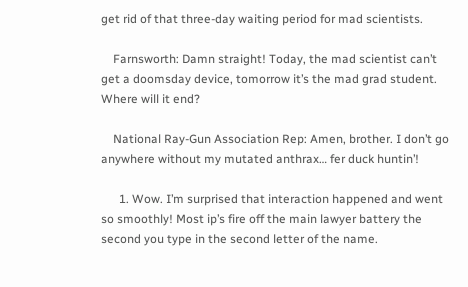get rid of that three-day waiting period for mad scientists.

    Farnsworth: Damn straight! Today, the mad scientist can’t get a doomsday device, tomorrow it’s the mad grad student. Where will it end?

    National Ray-Gun Association Rep: Amen, brother. I don’t go anywhere without my mutated anthrax… fer duck huntin’!

      1. Wow. I’m surprised that interaction happened and went so smoothly! Most ip’s fire off the main lawyer battery the second you type in the second letter of the name.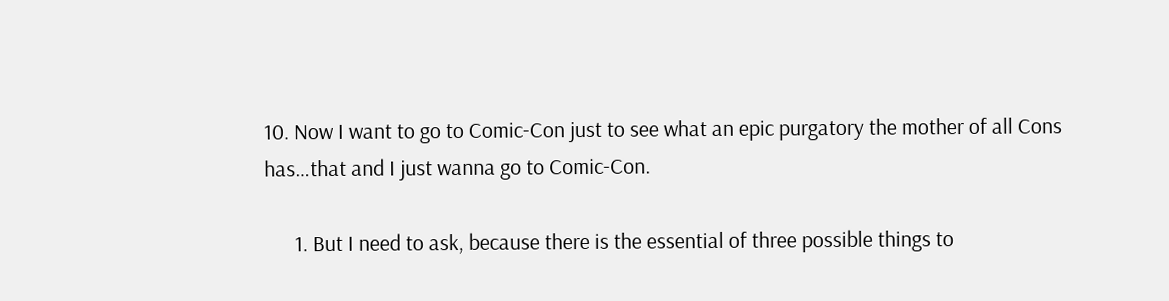10. Now I want to go to Comic-Con just to see what an epic purgatory the mother of all Cons has…that and I just wanna go to Comic-Con.

      1. But I need to ask, because there is the essential of three possible things to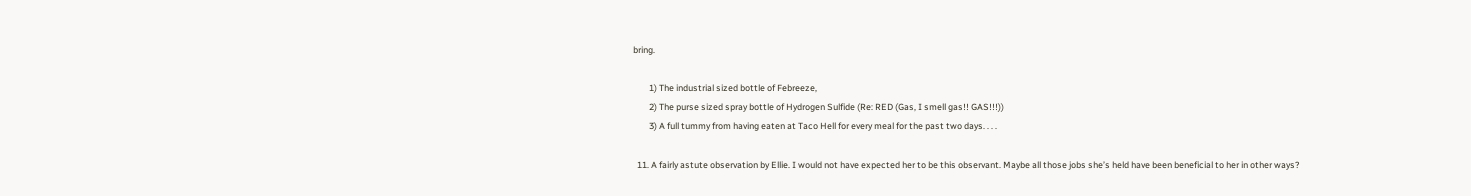bring.

        1) The industrial sized bottle of Febreeze,
        2) The purse sized spray bottle of Hydrogen Sulfide (Re: RED (Gas, I smell gas!! GAS!!!))
        3) A full tummy from having eaten at Taco Hell for every meal for the past two days. . . .

  11. A fairly astute observation by Ellie. I would not have expected her to be this observant. Maybe all those jobs she’s held have been beneficial to her in other ways?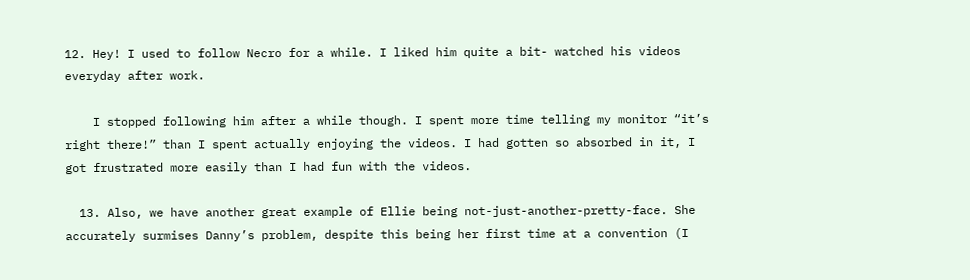12. Hey! I used to follow Necro for a while. I liked him quite a bit- watched his videos everyday after work.

    I stopped following him after a while though. I spent more time telling my monitor “it’s right there!” than I spent actually enjoying the videos. I had gotten so absorbed in it, I got frustrated more easily than I had fun with the videos.

  13. Also, we have another great example of Ellie being not-just-another-pretty-face. She accurately surmises Danny’s problem, despite this being her first time at a convention (I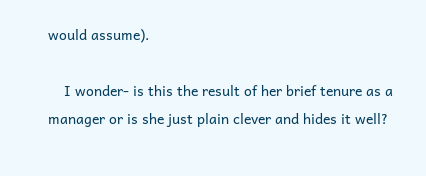would assume).

    I wonder- is this the result of her brief tenure as a manager or is she just plain clever and hides it well?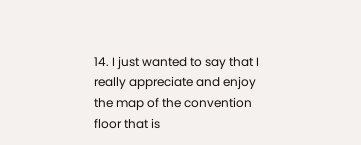14. I just wanted to say that I really appreciate and enjoy the map of the convention floor that is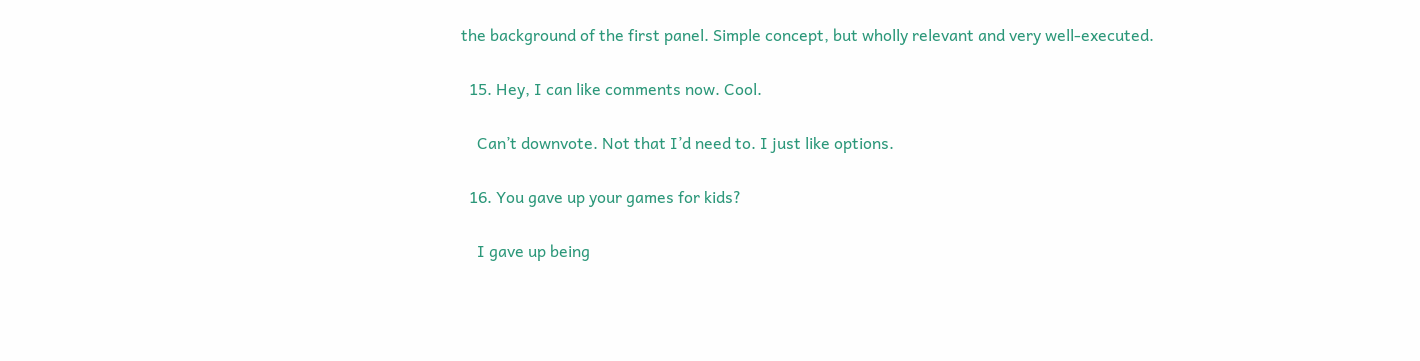the background of the first panel. Simple concept, but wholly relevant and very well-executed.

  15. Hey, I can like comments now. Cool.

    Can’t downvote. Not that I’d need to. I just like options.

  16. You gave up your games for kids?

    I gave up being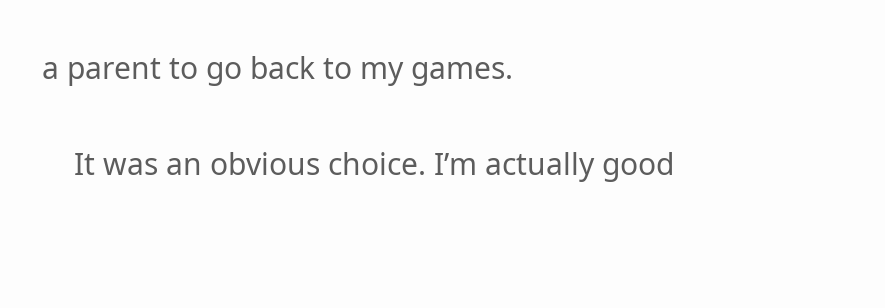a parent to go back to my games.

    It was an obvious choice. I’m actually good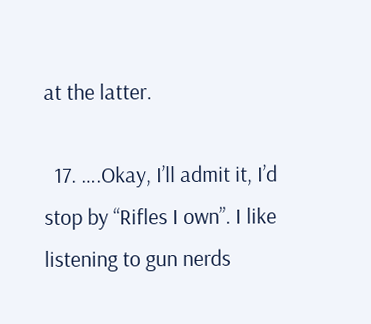at the latter.

  17. ….Okay, I’ll admit it, I’d stop by “Rifles I own”. I like listening to gun nerds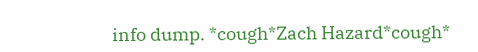info dump. *cough*Zach Hazard*cough*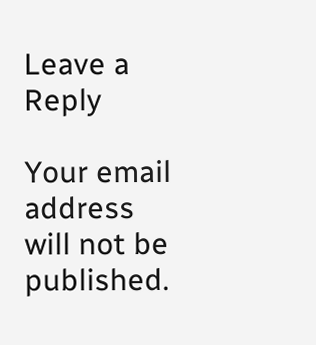Leave a Reply

Your email address will not be published.